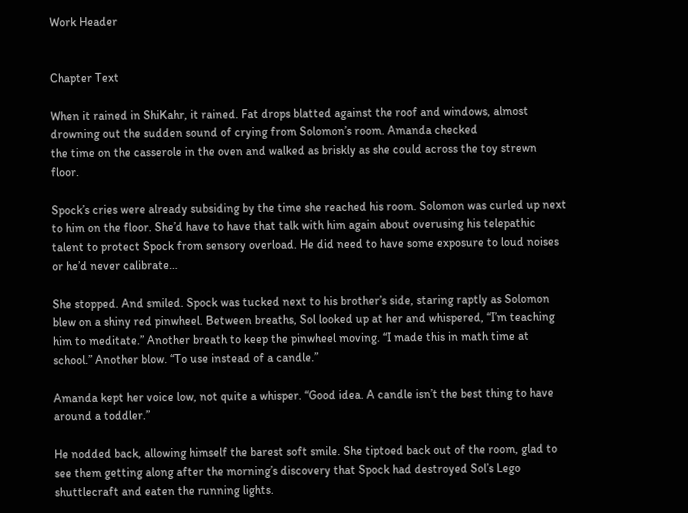Work Header


Chapter Text

When it rained in ShiKahr, it rained. Fat drops blatted against the roof and windows, almost drowning out the sudden sound of crying from Solomon’s room. Amanda checked
the time on the casserole in the oven and walked as briskly as she could across the toy strewn floor.

Spock’s cries were already subsiding by the time she reached his room. Solomon was curled up next to him on the floor. She’d have to have that talk with him again about overusing his telepathic talent to protect Spock from sensory overload. He did need to have some exposure to loud noises or he’d never calibrate…

She stopped. And smiled. Spock was tucked next to his brother’s side, staring raptly as Solomon blew on a shiny red pinwheel. Between breaths, Sol looked up at her and whispered, “I’m teaching him to meditate.” Another breath to keep the pinwheel moving. “I made this in math time at school.” Another blow. “To use instead of a candle.”

Amanda kept her voice low, not quite a whisper. “Good idea. A candle isn’t the best thing to have around a toddler.”

He nodded back, allowing himself the barest soft smile. She tiptoed back out of the room, glad to see them getting along after the morning’s discovery that Spock had destroyed Sol’s Lego shuttlecraft and eaten the running lights.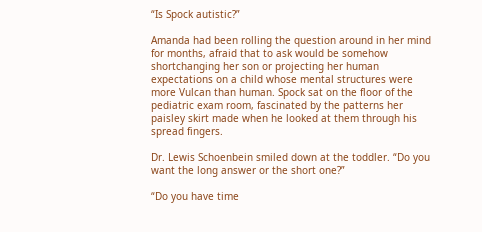“Is Spock autistic?”

Amanda had been rolling the question around in her mind for months, afraid that to ask would be somehow shortchanging her son or projecting her human expectations on a child whose mental structures were more Vulcan than human. Spock sat on the floor of the pediatric exam room, fascinated by the patterns her paisley skirt made when he looked at them through his spread fingers.

Dr. Lewis Schoenbein smiled down at the toddler. “Do you want the long answer or the short one?”

“Do you have time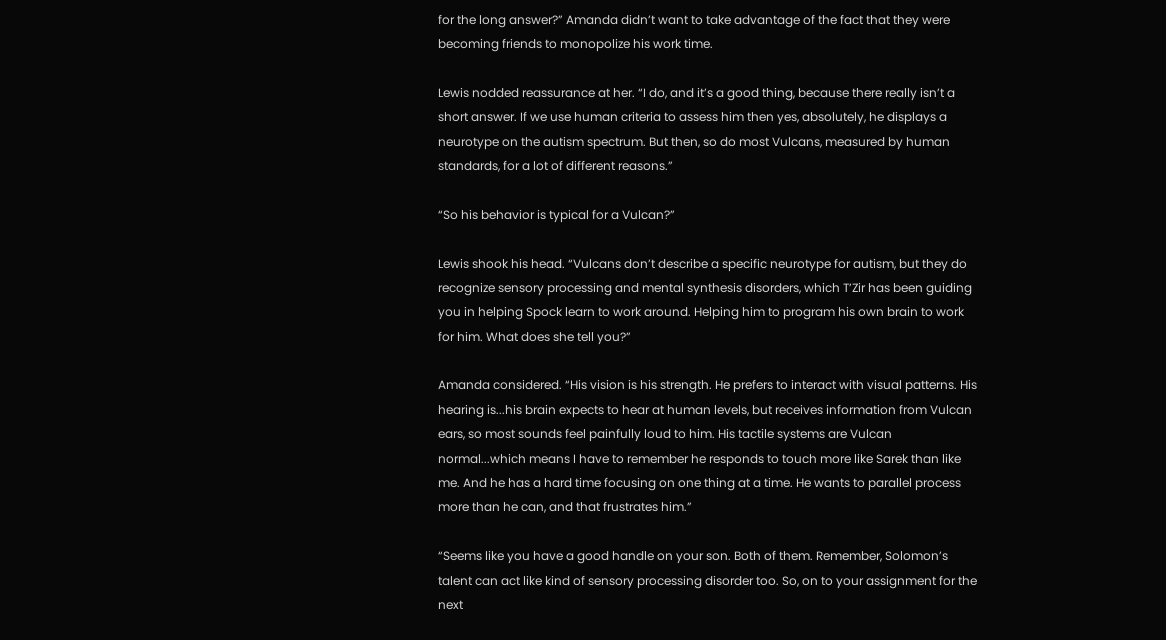for the long answer?” Amanda didn’t want to take advantage of the fact that they were becoming friends to monopolize his work time.

Lewis nodded reassurance at her. “I do, and it’s a good thing, because there really isn’t a short answer. If we use human criteria to assess him then yes, absolutely, he displays a neurotype on the autism spectrum. But then, so do most Vulcans, measured by human standards, for a lot of different reasons.”

“So his behavior is typical for a Vulcan?”

Lewis shook his head. “Vulcans don’t describe a specific neurotype for autism, but they do recognize sensory processing and mental synthesis disorders, which T’Zir has been guiding you in helping Spock learn to work around. Helping him to program his own brain to work for him. What does she tell you?”

Amanda considered. “His vision is his strength. He prefers to interact with visual patterns. His hearing is...his brain expects to hear at human levels, but receives information from Vulcan ears, so most sounds feel painfully loud to him. His tactile systems are Vulcan normal...which means I have to remember he responds to touch more like Sarek than like me. And he has a hard time focusing on one thing at a time. He wants to parallel process more than he can, and that frustrates him.”

“Seems like you have a good handle on your son. Both of them. Remember, Solomon’s talent can act like kind of sensory processing disorder too. So, on to your assignment for the next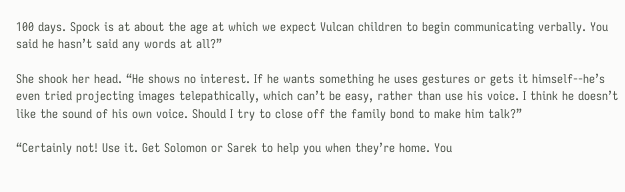100 days. Spock is at about the age at which we expect Vulcan children to begin communicating verbally. You said he hasn’t said any words at all?”

She shook her head. “He shows no interest. If he wants something he uses gestures or gets it himself--he’s even tried projecting images telepathically, which can’t be easy, rather than use his voice. I think he doesn’t like the sound of his own voice. Should I try to close off the family bond to make him talk?”

“Certainly not! Use it. Get Solomon or Sarek to help you when they’re home. You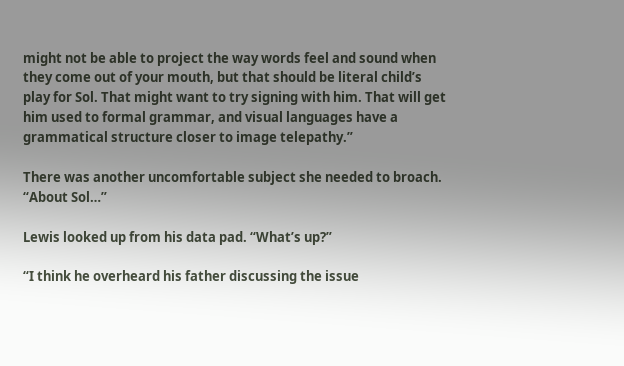might not be able to project the way words feel and sound when they come out of your mouth, but that should be literal child’s play for Sol. That might want to try signing with him. That will get him used to formal grammar, and visual languages have a grammatical structure closer to image telepathy.”

There was another uncomfortable subject she needed to broach. “About Sol…”

Lewis looked up from his data pad. “What’s up?”

“I think he overheard his father discussing the issue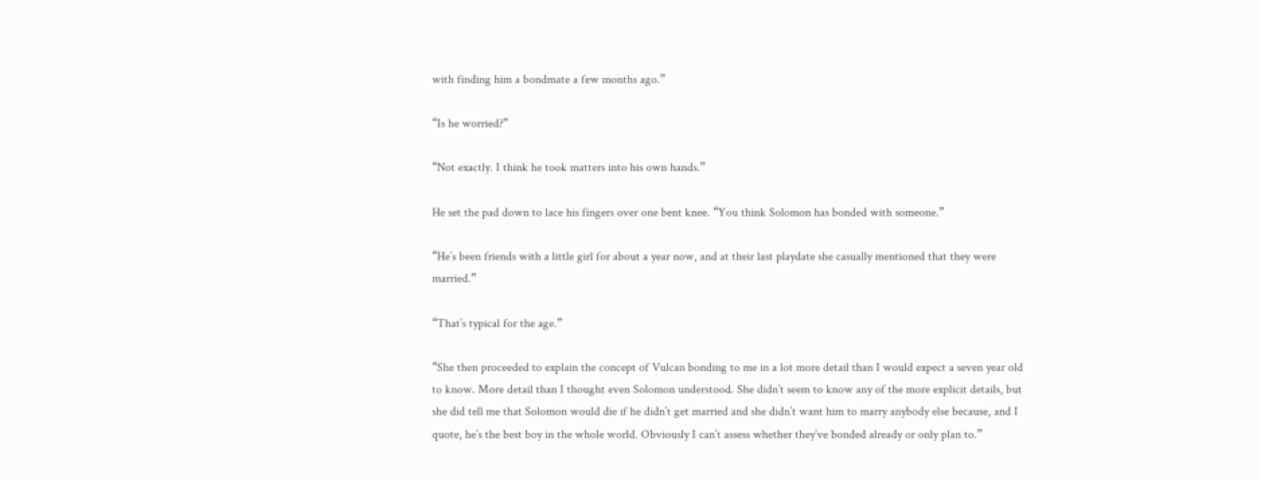with finding him a bondmate a few months ago.”

“Is he worried?”

“Not exactly. I think he took matters into his own hands.”

He set the pad down to lace his fingers over one bent knee. “You think Solomon has bonded with someone.”

“He’s been friends with a little girl for about a year now, and at their last playdate she casually mentioned that they were married.”

“That’s typical for the age.”

“She then proceeded to explain the concept of Vulcan bonding to me in a lot more detail than I would expect a seven year old to know. More detail than I thought even Solomon understood. She didn’t seem to know any of the more explicit details, but she did tell me that Solomon would die if he didn’t get married and she didn’t want him to marry anybody else because, and I quote, he’s the best boy in the whole world. Obviously I can’t assess whether they’ve bonded already or only plan to.”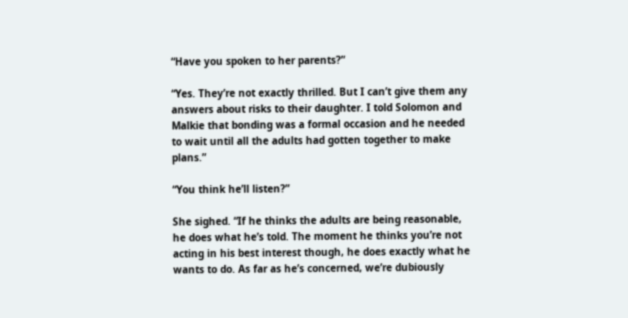“Have you spoken to her parents?”

“Yes. They’re not exactly thrilled. But I can’t give them any answers about risks to their daughter. I told Solomon and Malkie that bonding was a formal occasion and he needed to wait until all the adults had gotten together to make plans.”

“You think he’ll listen?”

She sighed. “If he thinks the adults are being reasonable, he does what he’s told. The moment he thinks you’re not acting in his best interest though, he does exactly what he wants to do. As far as he’s concerned, we’re dubiously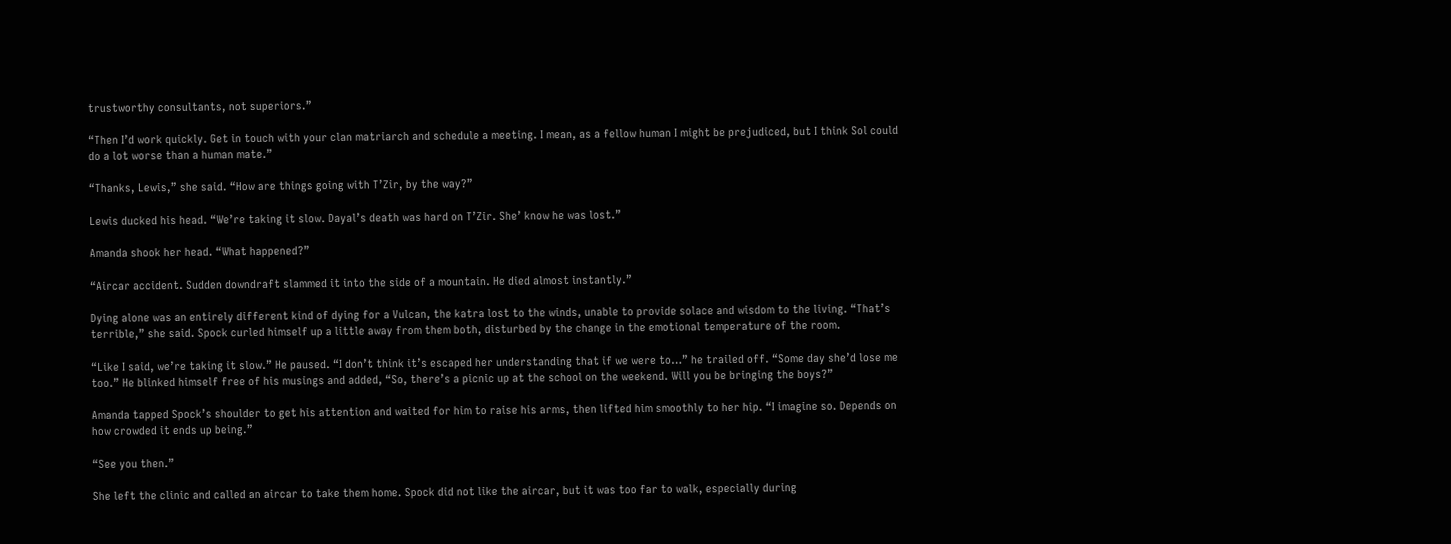trustworthy consultants, not superiors.”

“Then I’d work quickly. Get in touch with your clan matriarch and schedule a meeting. I mean, as a fellow human I might be prejudiced, but I think Sol could do a lot worse than a human mate.”

“Thanks, Lewis,” she said. “How are things going with T’Zir, by the way?”

Lewis ducked his head. “We’re taking it slow. Dayal’s death was hard on T’Zir. She’ know he was lost.”

Amanda shook her head. “What happened?”

“Aircar accident. Sudden downdraft slammed it into the side of a mountain. He died almost instantly.”

Dying alone was an entirely different kind of dying for a Vulcan, the katra lost to the winds, unable to provide solace and wisdom to the living. “That’s terrible,” she said. Spock curled himself up a little away from them both, disturbed by the change in the emotional temperature of the room.

“Like I said, we’re taking it slow.” He paused. “I don’t think it’s escaped her understanding that if we were to…” he trailed off. “Some day she’d lose me too.” He blinked himself free of his musings and added, “So, there’s a picnic up at the school on the weekend. Will you be bringing the boys?”

Amanda tapped Spock’s shoulder to get his attention and waited for him to raise his arms, then lifted him smoothly to her hip. “I imagine so. Depends on how crowded it ends up being.”

“See you then.”

She left the clinic and called an aircar to take them home. Spock did not like the aircar, but it was too far to walk, especially during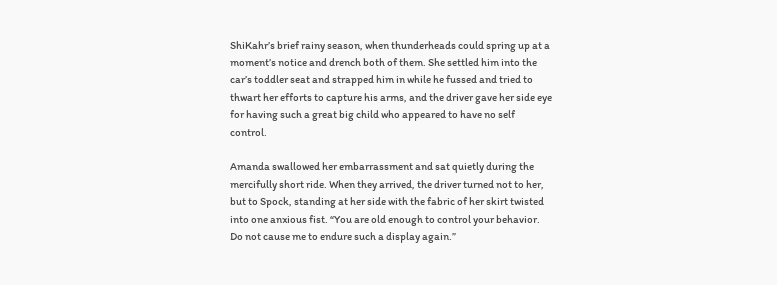ShiKahr’s brief rainy season, when thunderheads could spring up at a moment’s notice and drench both of them. She settled him into the car’s toddler seat and strapped him in while he fussed and tried to thwart her efforts to capture his arms, and the driver gave her side eye for having such a great big child who appeared to have no self control.

Amanda swallowed her embarrassment and sat quietly during the mercifully short ride. When they arrived, the driver turned not to her, but to Spock, standing at her side with the fabric of her skirt twisted into one anxious fist. “You are old enough to control your behavior. Do not cause me to endure such a display again.”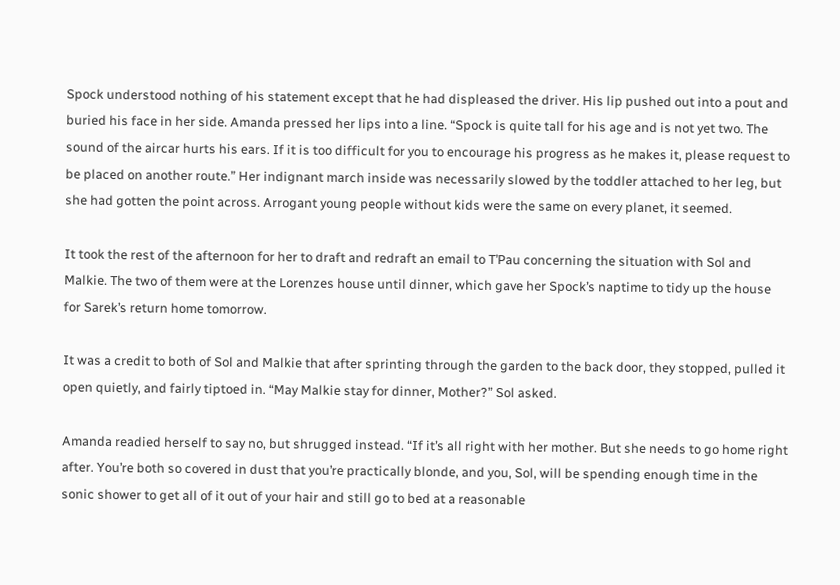Spock understood nothing of his statement except that he had displeased the driver. His lip pushed out into a pout and buried his face in her side. Amanda pressed her lips into a line. “Spock is quite tall for his age and is not yet two. The sound of the aircar hurts his ears. If it is too difficult for you to encourage his progress as he makes it, please request to be placed on another route.” Her indignant march inside was necessarily slowed by the toddler attached to her leg, but she had gotten the point across. Arrogant young people without kids were the same on every planet, it seemed.

It took the rest of the afternoon for her to draft and redraft an email to T’Pau concerning the situation with Sol and Malkie. The two of them were at the Lorenzes house until dinner, which gave her Spock’s naptime to tidy up the house for Sarek’s return home tomorrow.

It was a credit to both of Sol and Malkie that after sprinting through the garden to the back door, they stopped, pulled it open quietly, and fairly tiptoed in. “May Malkie stay for dinner, Mother?” Sol asked.

Amanda readied herself to say no, but shrugged instead. “If it’s all right with her mother. But she needs to go home right after. You’re both so covered in dust that you’re practically blonde, and you, Sol, will be spending enough time in the sonic shower to get all of it out of your hair and still go to bed at a reasonable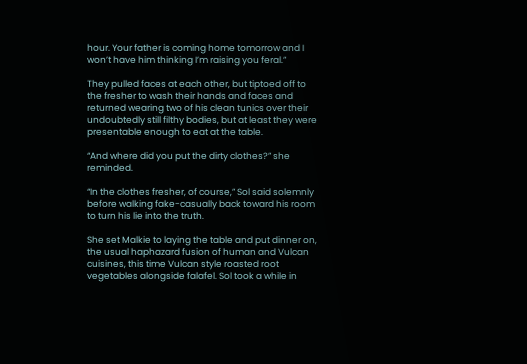hour. Your father is coming home tomorrow and I won’t have him thinking I’m raising you feral.”

They pulled faces at each other, but tiptoed off to the fresher to wash their hands and faces and returned wearing two of his clean tunics over their undoubtedly still filthy bodies, but at least they were presentable enough to eat at the table.

“And where did you put the dirty clothes?” she reminded.

“In the clothes fresher, of course,” Sol said solemnly before walking fake-casually back toward his room to turn his lie into the truth.

She set Malkie to laying the table and put dinner on, the usual haphazard fusion of human and Vulcan cuisines, this time Vulcan style roasted root vegetables alongside falafel. Sol took a while in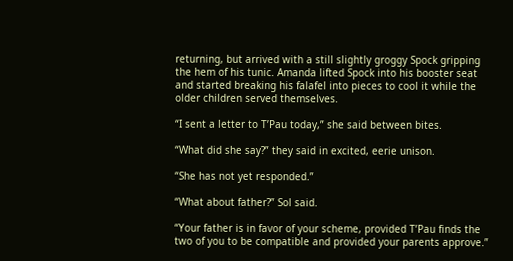returning, but arrived with a still slightly groggy Spock gripping the hem of his tunic. Amanda lifted Spock into his booster seat and started breaking his falafel into pieces to cool it while the older children served themselves.

“I sent a letter to T’Pau today,” she said between bites.

“What did she say?” they said in excited, eerie unison.

“She has not yet responded.”

“What about father?” Sol said.

“Your father is in favor of your scheme, provided T’Pau finds the two of you to be compatible and provided your parents approve.”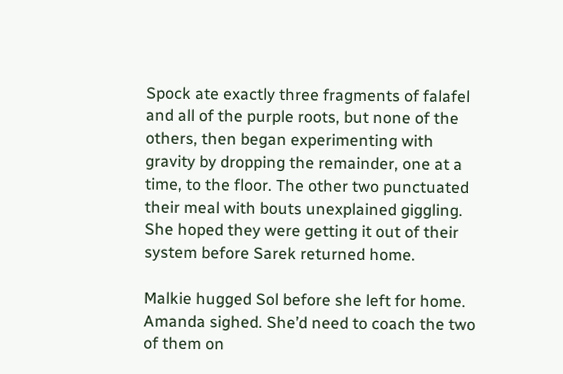Spock ate exactly three fragments of falafel and all of the purple roots, but none of the others, then began experimenting with gravity by dropping the remainder, one at a time, to the floor. The other two punctuated their meal with bouts unexplained giggling. She hoped they were getting it out of their system before Sarek returned home.

Malkie hugged Sol before she left for home. Amanda sighed. She’d need to coach the two of them on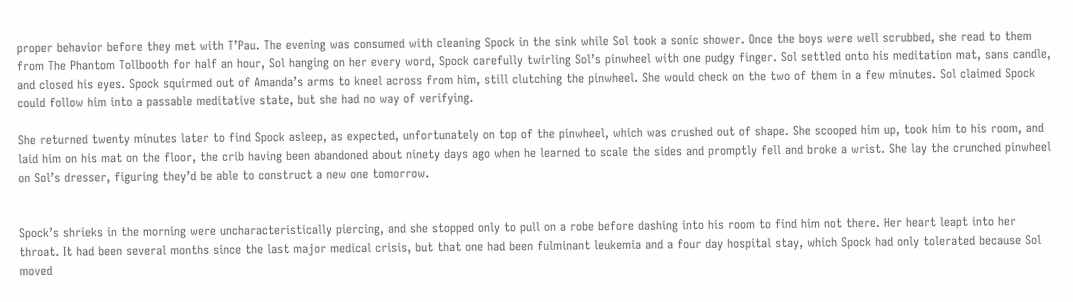proper behavior before they met with T’Pau. The evening was consumed with cleaning Spock in the sink while Sol took a sonic shower. Once the boys were well scrubbed, she read to them from The Phantom Tollbooth for half an hour, Sol hanging on her every word, Spock carefully twirling Sol’s pinwheel with one pudgy finger. Sol settled onto his meditation mat, sans candle, and closed his eyes. Spock squirmed out of Amanda’s arms to kneel across from him, still clutching the pinwheel. She would check on the two of them in a few minutes. Sol claimed Spock could follow him into a passable meditative state, but she had no way of verifying.

She returned twenty minutes later to find Spock asleep, as expected, unfortunately on top of the pinwheel, which was crushed out of shape. She scooped him up, took him to his room, and laid him on his mat on the floor, the crib having been abandoned about ninety days ago when he learned to scale the sides and promptly fell and broke a wrist. She lay the crunched pinwheel on Sol’s dresser, figuring they’d be able to construct a new one tomorrow.


Spock’s shrieks in the morning were uncharacteristically piercing, and she stopped only to pull on a robe before dashing into his room to find him not there. Her heart leapt into her throat. It had been several months since the last major medical crisis, but that one had been fulminant leukemia and a four day hospital stay, which Spock had only tolerated because Sol moved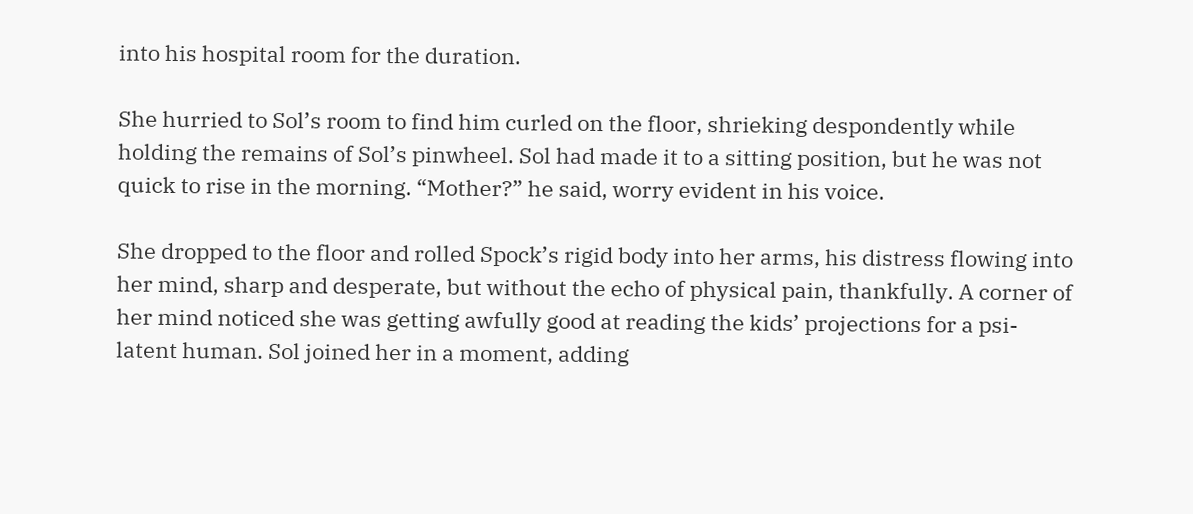into his hospital room for the duration.

She hurried to Sol’s room to find him curled on the floor, shrieking despondently while holding the remains of Sol’s pinwheel. Sol had made it to a sitting position, but he was not quick to rise in the morning. “Mother?” he said, worry evident in his voice.

She dropped to the floor and rolled Spock’s rigid body into her arms, his distress flowing into her mind, sharp and desperate, but without the echo of physical pain, thankfully. A corner of her mind noticed she was getting awfully good at reading the kids’ projections for a psi-latent human. Sol joined her in a moment, adding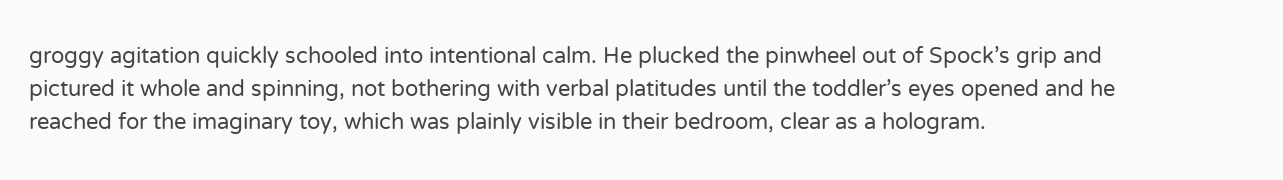groggy agitation quickly schooled into intentional calm. He plucked the pinwheel out of Spock’s grip and pictured it whole and spinning, not bothering with verbal platitudes until the toddler’s eyes opened and he reached for the imaginary toy, which was plainly visible in their bedroom, clear as a hologram.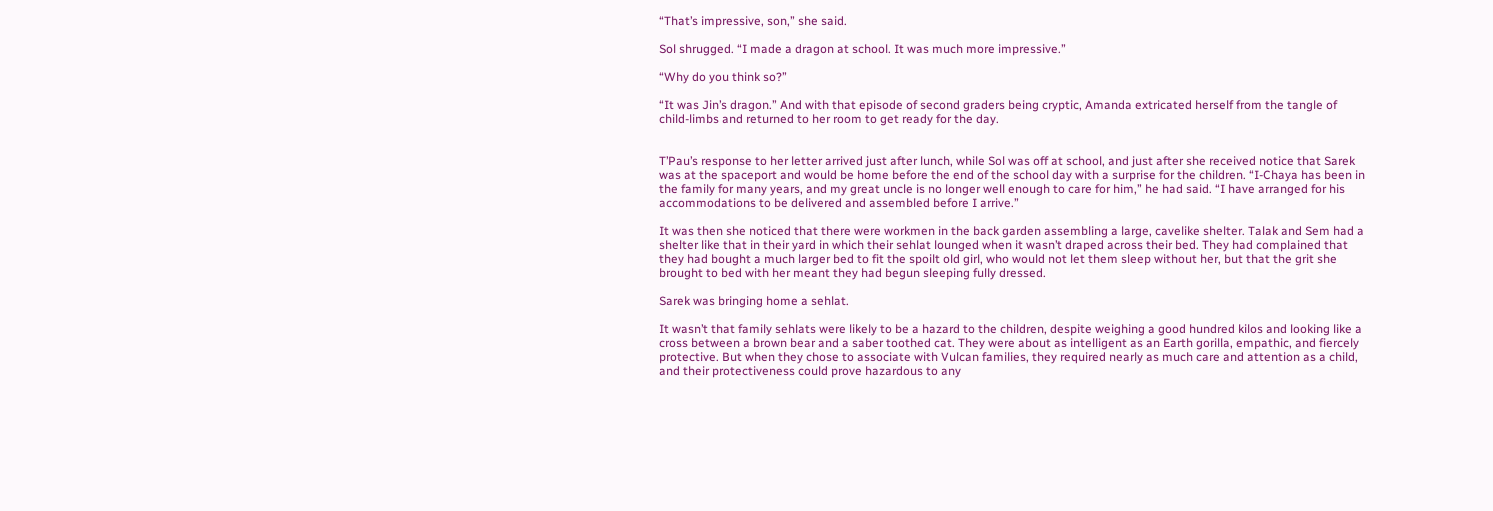“That’s impressive, son,” she said.

Sol shrugged. “I made a dragon at school. It was much more impressive.”

“Why do you think so?”

“It was Jin’s dragon.” And with that episode of second graders being cryptic, Amanda extricated herself from the tangle of child-limbs and returned to her room to get ready for the day.


T’Pau’s response to her letter arrived just after lunch, while Sol was off at school, and just after she received notice that Sarek was at the spaceport and would be home before the end of the school day with a surprise for the children. “I-Chaya has been in the family for many years, and my great uncle is no longer well enough to care for him,” he had said. “I have arranged for his accommodations to be delivered and assembled before I arrive.”

It was then she noticed that there were workmen in the back garden assembling a large, cavelike shelter. Talak and Sem had a shelter like that in their yard in which their sehlat lounged when it wasn’t draped across their bed. They had complained that they had bought a much larger bed to fit the spoilt old girl, who would not let them sleep without her, but that the grit she brought to bed with her meant they had begun sleeping fully dressed.

Sarek was bringing home a sehlat.

It wasn’t that family sehlats were likely to be a hazard to the children, despite weighing a good hundred kilos and looking like a cross between a brown bear and a saber toothed cat. They were about as intelligent as an Earth gorilla, empathic, and fiercely protective. But when they chose to associate with Vulcan families, they required nearly as much care and attention as a child, and their protectiveness could prove hazardous to any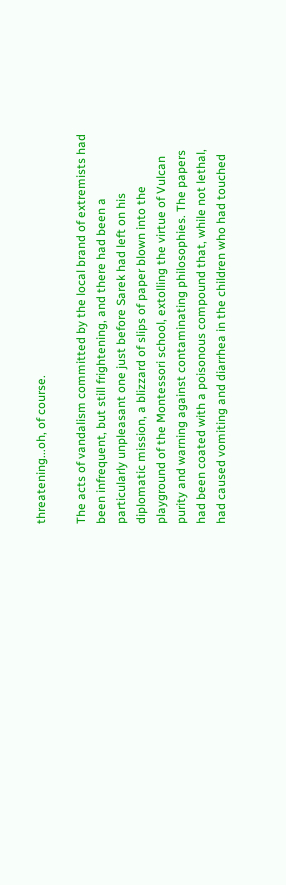threatening...oh, of course.

The acts of vandalism committed by the local brand of extremists had been infrequent, but still frightening, and there had been a particularly unpleasant one just before Sarek had left on his diplomatic mission, a blizzard of slips of paper blown into the playground of the Montessori school, extolling the virtue of Vulcan purity and warning against contaminating philosophies. The papers had been coated with a poisonous compound that, while not lethal, had caused vomiting and diarrhea in the children who had touched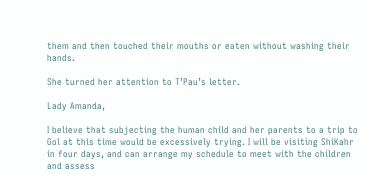them and then touched their mouths or eaten without washing their hands.

She turned her attention to T’Pau’s letter.

Lady Amanda,

I believe that subjecting the human child and her parents to a trip to Gol at this time would be excessively trying. I will be visiting ShiKahr in four days, and can arrange my schedule to meet with the children and assess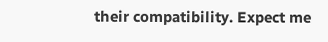their compatibility. Expect me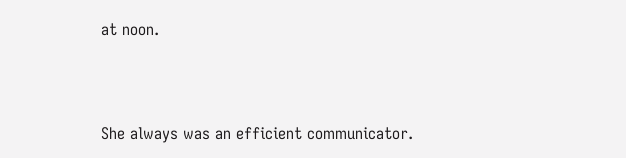at noon.



She always was an efficient communicator.